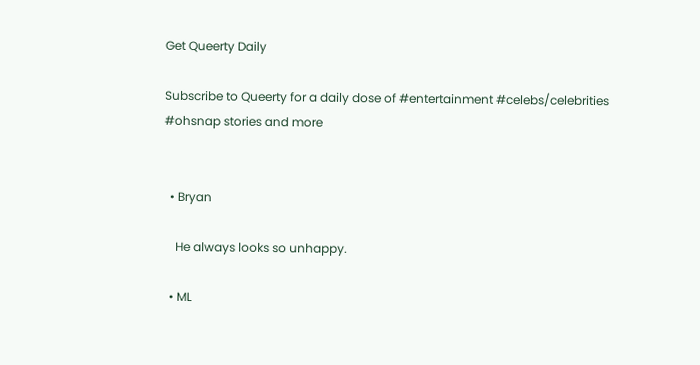Get Queerty Daily

Subscribe to Queerty for a daily dose of #entertainment #celebs/celebrities #ohsnap stories and more


  • Bryan

    He always looks so unhappy.

  • ML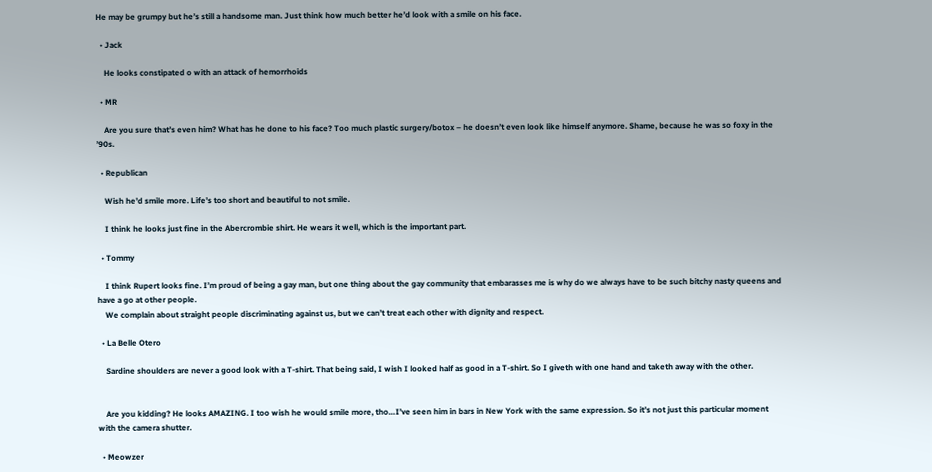He may be grumpy but he’s still a handsome man. Just think how much better he’d look with a smile on his face.

  • Jack

    He looks constipated o with an attack of hemorrhoids

  • MR

    Are you sure that’s even him? What has he done to his face? Too much plastic surgery/botox – he doesn’t even look like himself anymore. Shame, because he was so foxy in the ’90s.

  • Republican

    Wish he’d smile more. Life’s too short and beautiful to not smile.

    I think he looks just fine in the Abercrombie shirt. He wears it well, which is the important part.

  • Tommy

    I think Rupert looks fine. I’m proud of being a gay man, but one thing about the gay community that embarasses me is why do we always have to be such bitchy nasty queens and have a go at other people.
    We complain about straight people discriminating against us, but we can’t treat each other with dignity and respect.

  • La Belle Otero

    Sardine shoulders are never a good look with a T-shirt. That being said, I wish I looked half as good in a T-shirt. So I giveth with one hand and taketh away with the other.


    Are you kidding? He looks AMAZING. I too wish he would smile more, tho…I’ve seen him in bars in New York with the same expression. So it’s not just this particular moment with the camera shutter.

  • Meowzer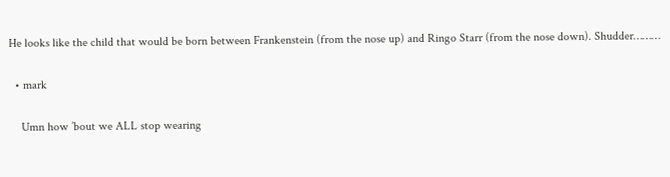He looks like the child that would be born between Frankenstein (from the nose up) and Ringo Starr (from the nose down). Shudder………

  • mark

    Umn how ’bout we ALL stop wearing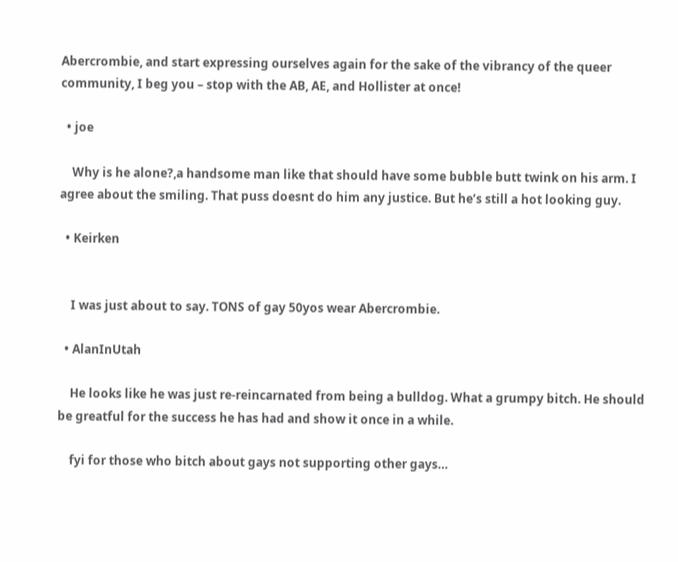Abercrombie, and start expressing ourselves again for the sake of the vibrancy of the queer community, I beg you – stop with the AB, AE, and Hollister at once!

  • joe

    Why is he alone?,a handsome man like that should have some bubble butt twink on his arm. I agree about the smiling. That puss doesnt do him any justice. But he’s still a hot looking guy.

  • Keirken


    I was just about to say. TONS of gay 50yos wear Abercrombie.

  • AlanInUtah

    He looks like he was just re-reincarnated from being a bulldog. What a grumpy bitch. He should be greatful for the success he has had and show it once in a while.

    fyi for those who bitch about gays not supporting other gays…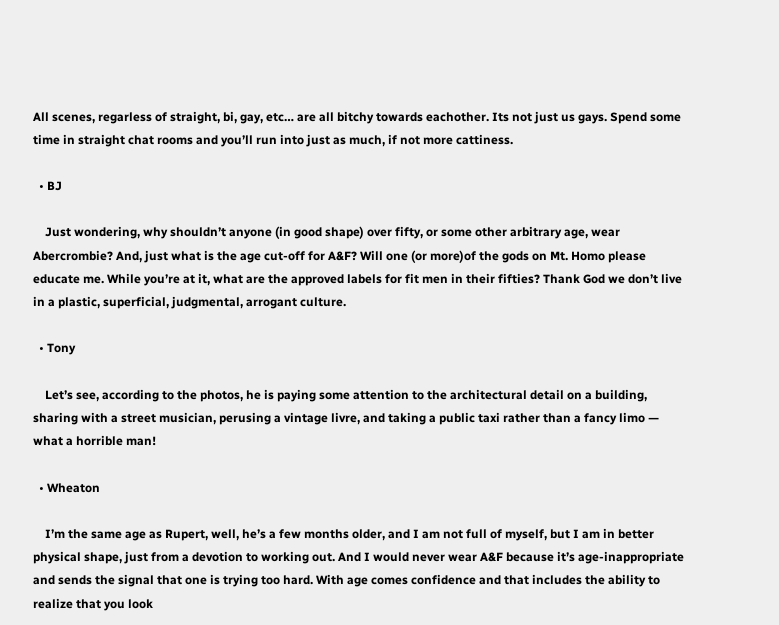All scenes, regarless of straight, bi, gay, etc… are all bitchy towards eachother. Its not just us gays. Spend some time in straight chat rooms and you’ll run into just as much, if not more cattiness.

  • BJ

    Just wondering, why shouldn’t anyone (in good shape) over fifty, or some other arbitrary age, wear Abercrombie? And, just what is the age cut-off for A&F? Will one (or more)of the gods on Mt. Homo please educate me. While you’re at it, what are the approved labels for fit men in their fifties? Thank God we don’t live in a plastic, superficial, judgmental, arrogant culture.

  • Tony

    Let’s see, according to the photos, he is paying some attention to the architectural detail on a building, sharing with a street musician, perusing a vintage livre, and taking a public taxi rather than a fancy limo — what a horrible man!

  • Wheaton

    I’m the same age as Rupert, well, he’s a few months older, and I am not full of myself, but I am in better physical shape, just from a devotion to working out. And I would never wear A&F because it’s age-inappropriate and sends the signal that one is trying too hard. With age comes confidence and that includes the ability to realize that you look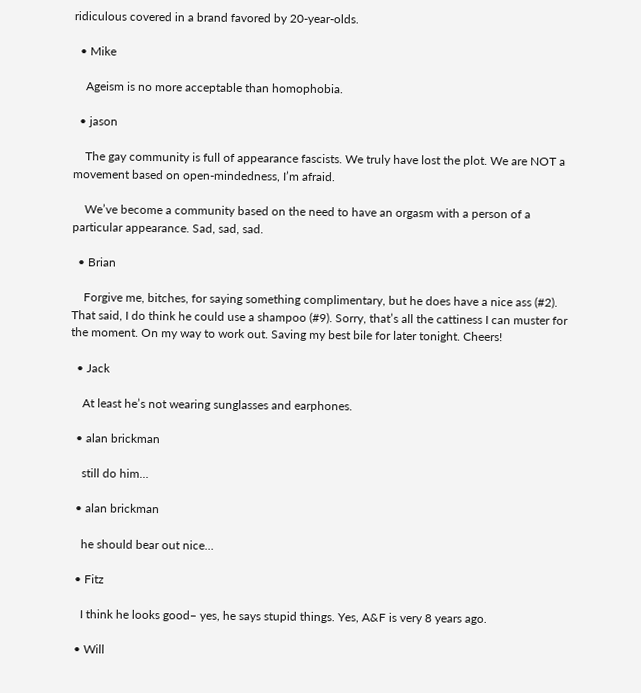ridiculous covered in a brand favored by 20-year-olds.

  • Mike

    Ageism is no more acceptable than homophobia.

  • jason

    The gay community is full of appearance fascists. We truly have lost the plot. We are NOT a movement based on open-mindedness, I’m afraid.

    We’ve become a community based on the need to have an orgasm with a person of a particular appearance. Sad, sad, sad.

  • Brian

    Forgive me, bitches, for saying something complimentary, but he does have a nice ass (#2). That said, I do think he could use a shampoo (#9). Sorry, that’s all the cattiness I can muster for the moment. On my way to work out. Saving my best bile for later tonight. Cheers!

  • Jack

    At least he’s not wearing sunglasses and earphones.

  • alan brickman

    still do him…

  • alan brickman

    he should bear out nice…

  • Fitz

    I think he looks good– yes, he says stupid things. Yes, A&F is very 8 years ago.

  • Will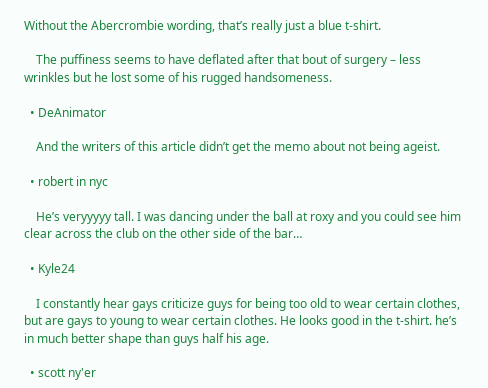Without the Abercrombie wording, that’s really just a blue t-shirt.

    The puffiness seems to have deflated after that bout of surgery – less wrinkles but he lost some of his rugged handsomeness.

  • DeAnimator

    And the writers of this article didn’t get the memo about not being ageist.

  • robert in nyc

    He’s veryyyyy tall. I was dancing under the ball at roxy and you could see him clear across the club on the other side of the bar…

  • Kyle24

    I constantly hear gays criticize guys for being too old to wear certain clothes, but are gays to young to wear certain clothes. He looks good in the t-shirt. he’s in much better shape than guys half his age.

  • scott ny'er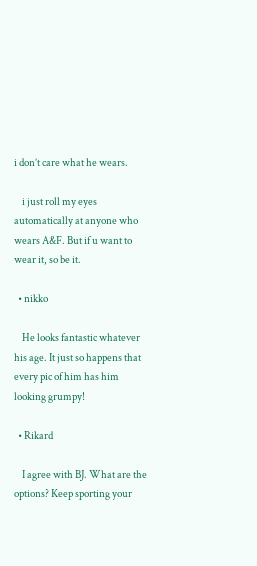i don’t care what he wears.

    i just roll my eyes automatically at anyone who wears A&F. But if u want to wear it, so be it.

  • nikko

    He looks fantastic whatever his age. It just so happens that every pic of him has him looking grumpy!

  • Rikard

    I agree with BJ. What are the options? Keep sporting your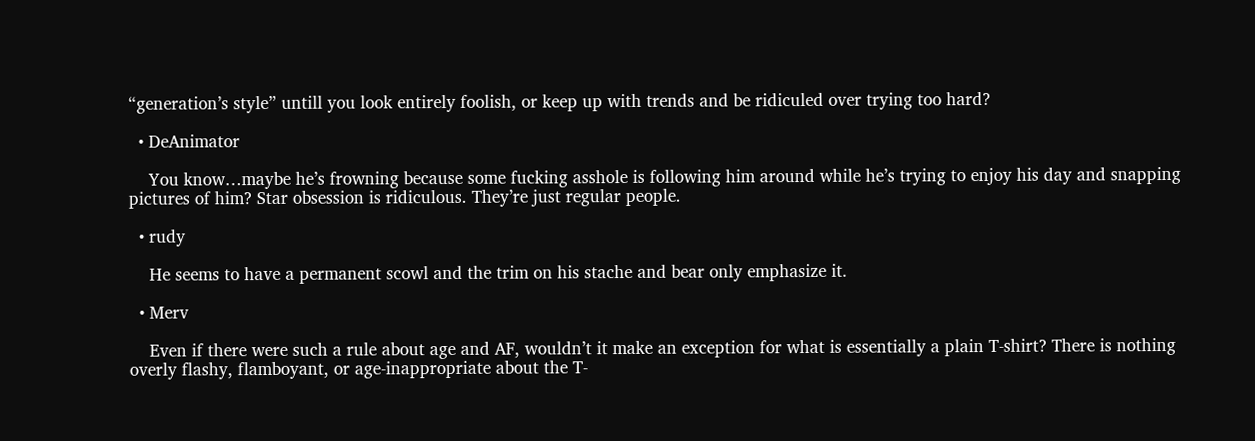“generation’s style” untill you look entirely foolish, or keep up with trends and be ridiculed over trying too hard?

  • DeAnimator

    You know…maybe he’s frowning because some fucking asshole is following him around while he’s trying to enjoy his day and snapping pictures of him? Star obsession is ridiculous. They’re just regular people.

  • rudy

    He seems to have a permanent scowl and the trim on his stache and bear only emphasize it.

  • Merv

    Even if there were such a rule about age and AF, wouldn’t it make an exception for what is essentially a plain T-shirt? There is nothing overly flashy, flamboyant, or age-inappropriate about the T-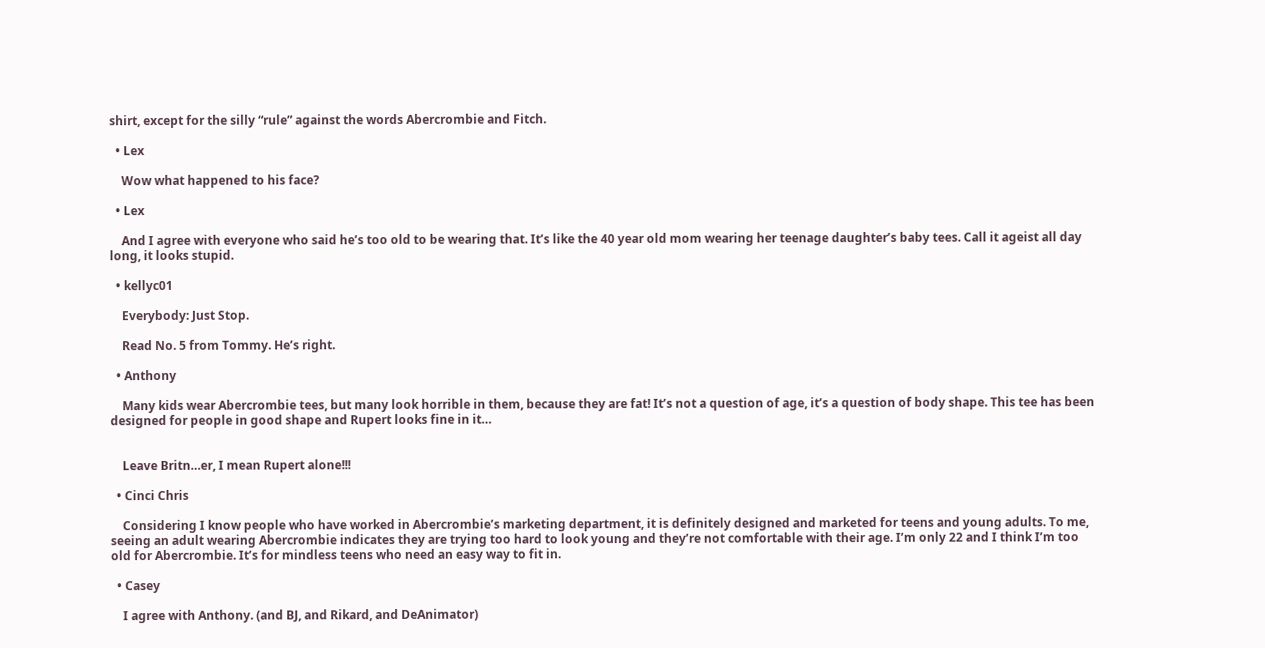shirt, except for the silly “rule” against the words Abercrombie and Fitch.

  • Lex

    Wow what happened to his face?

  • Lex

    And I agree with everyone who said he’s too old to be wearing that. It’s like the 40 year old mom wearing her teenage daughter’s baby tees. Call it ageist all day long, it looks stupid.

  • kellyc01

    Everybody: Just Stop.

    Read No. 5 from Tommy. He’s right.

  • Anthony

    Many kids wear Abercrombie tees, but many look horrible in them, because they are fat! It’s not a question of age, it’s a question of body shape. This tee has been designed for people in good shape and Rupert looks fine in it…


    Leave Britn…er, I mean Rupert alone!!!

  • Cinci Chris

    Considering I know people who have worked in Abercrombie’s marketing department, it is definitely designed and marketed for teens and young adults. To me, seeing an adult wearing Abercrombie indicates they are trying too hard to look young and they’re not comfortable with their age. I’m only 22 and I think I’m too old for Abercrombie. It’s for mindless teens who need an easy way to fit in.

  • Casey

    I agree with Anthony. (and BJ, and Rikard, and DeAnimator)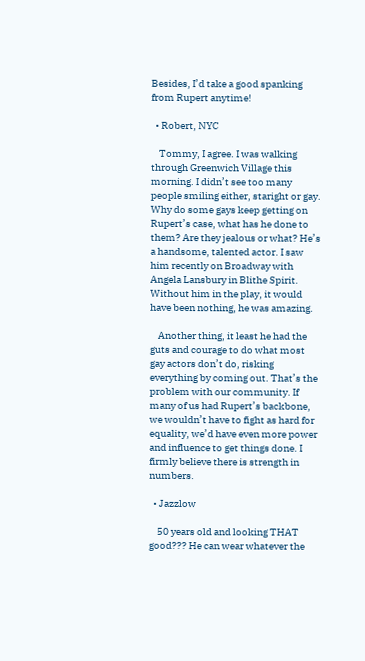Besides, I’d take a good spanking from Rupert anytime!

  • Robert, NYC

    Tommy, I agree. I was walking through Greenwich Village this morning. I didn’t see too many people smiling either, staright or gay. Why do some gays keep getting on Rupert’s case, what has he done to them? Are they jealous or what? He’s a handsome, talented actor. I saw him recently on Broadway with Angela Lansbury in Blithe Spirit. Without him in the play, it would have been nothing, he was amazing.

    Another thing, it least he had the guts and courage to do what most gay actors don’t do, risking everything by coming out. That’s the problem with our community. If many of us had Rupert’s backbone, we wouldn’t have to fight as hard for equality, we’d have even more power and influence to get things done. I firmly believe there is strength in numbers.

  • Jazzlow

    50 years old and looking THAT good??? He can wear whatever the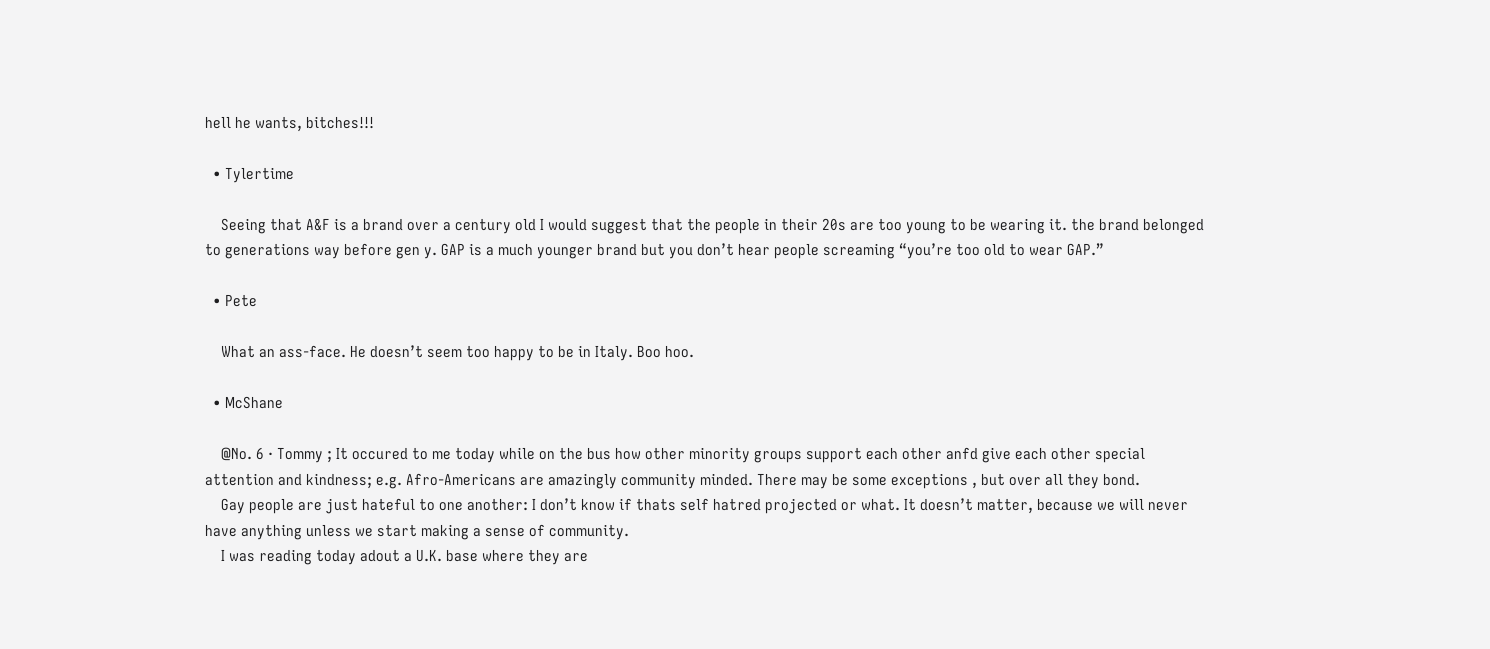hell he wants, bitches!!!

  • Tylertime

    Seeing that A&F is a brand over a century old I would suggest that the people in their 20s are too young to be wearing it. the brand belonged to generations way before gen y. GAP is a much younger brand but you don’t hear people screaming “you’re too old to wear GAP.”

  • Pete

    What an ass-face. He doesn’t seem too happy to be in Italy. Boo hoo.

  • McShane

    @No. 6 · Tommy ; It occured to me today while on the bus how other minority groups support each other anfd give each other special attention and kindness; e.g. Afro-Americans are amazingly community minded. There may be some exceptions , but over all they bond.
    Gay people are just hateful to one another: I don’t know if thats self hatred projected or what. It doesn’t matter, because we will never have anything unless we start making a sense of community.
    I was reading today adout a U.K. base where they are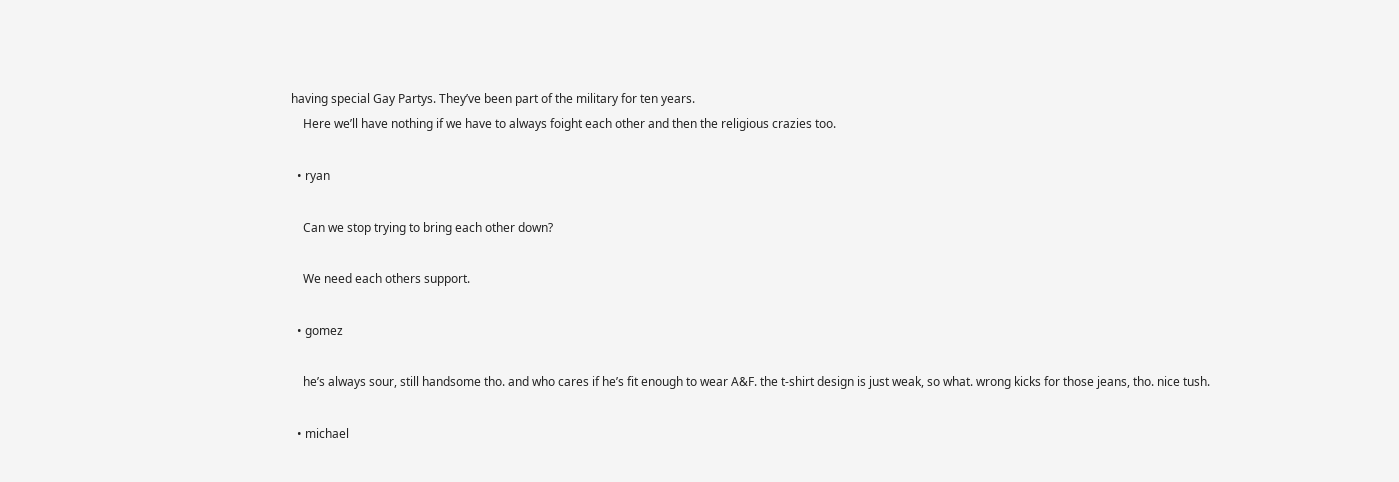having special Gay Partys. They’ve been part of the military for ten years.
    Here we’ll have nothing if we have to always foight each other and then the religious crazies too.

  • ryan

    Can we stop trying to bring each other down?

    We need each others support.

  • gomez

    he’s always sour, still handsome tho. and who cares if he’s fit enough to wear A&F. the t-shirt design is just weak, so what. wrong kicks for those jeans, tho. nice tush.

  • michael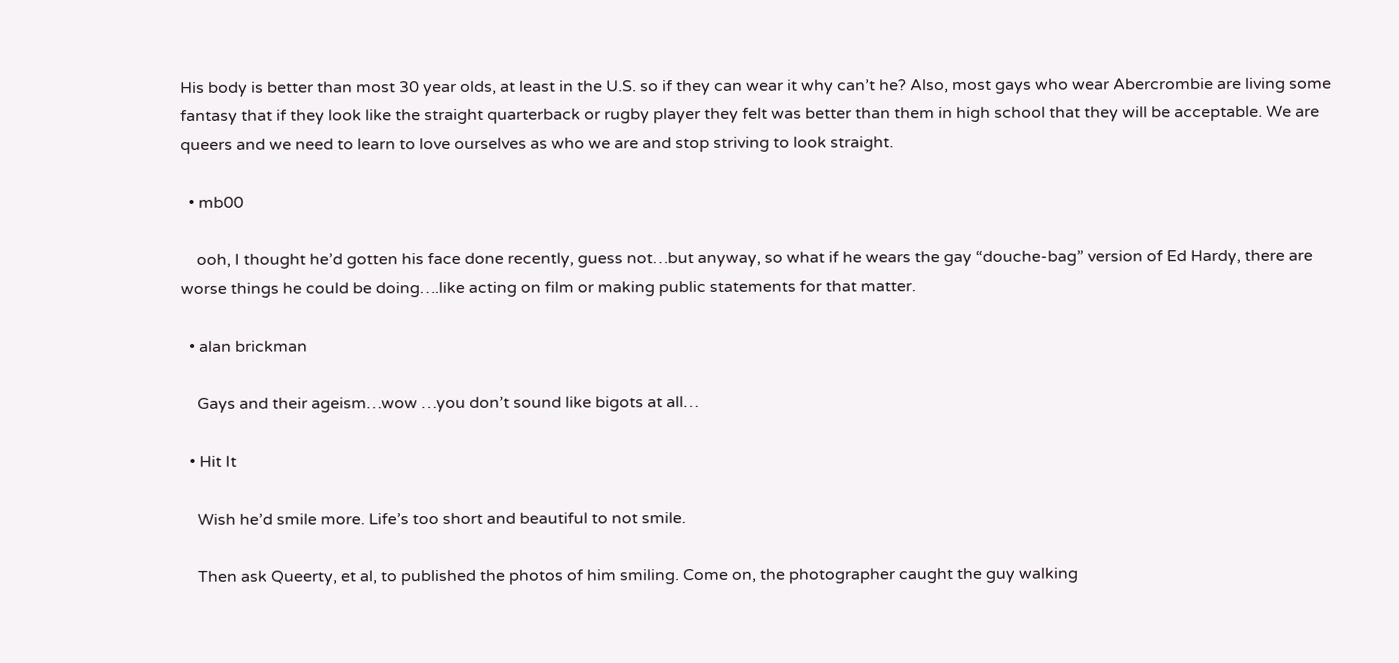His body is better than most 30 year olds, at least in the U.S. so if they can wear it why can’t he? Also, most gays who wear Abercrombie are living some fantasy that if they look like the straight quarterback or rugby player they felt was better than them in high school that they will be acceptable. We are queers and we need to learn to love ourselves as who we are and stop striving to look straight.

  • mb00

    ooh, I thought he’d gotten his face done recently, guess not…but anyway, so what if he wears the gay “douche-bag” version of Ed Hardy, there are worse things he could be doing….like acting on film or making public statements for that matter.

  • alan brickman

    Gays and their ageism…wow …you don’t sound like bigots at all…

  • Hit It

    Wish he’d smile more. Life’s too short and beautiful to not smile.

    Then ask Queerty, et al, to published the photos of him smiling. Come on, the photographer caught the guy walking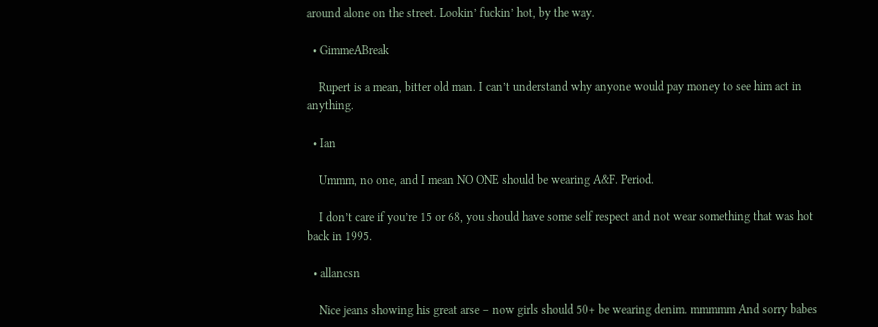around alone on the street. Lookin’ fuckin’ hot, by the way.

  • GimmeABreak

    Rupert is a mean, bitter old man. I can’t understand why anyone would pay money to see him act in anything.

  • Ian

    Ummm, no one, and I mean NO ONE should be wearing A&F. Period.

    I don’t care if you’re 15 or 68, you should have some self respect and not wear something that was hot back in 1995.

  • allancsn

    Nice jeans showing his great arse – now girls should 50+ be wearing denim. mmmmm And sorry babes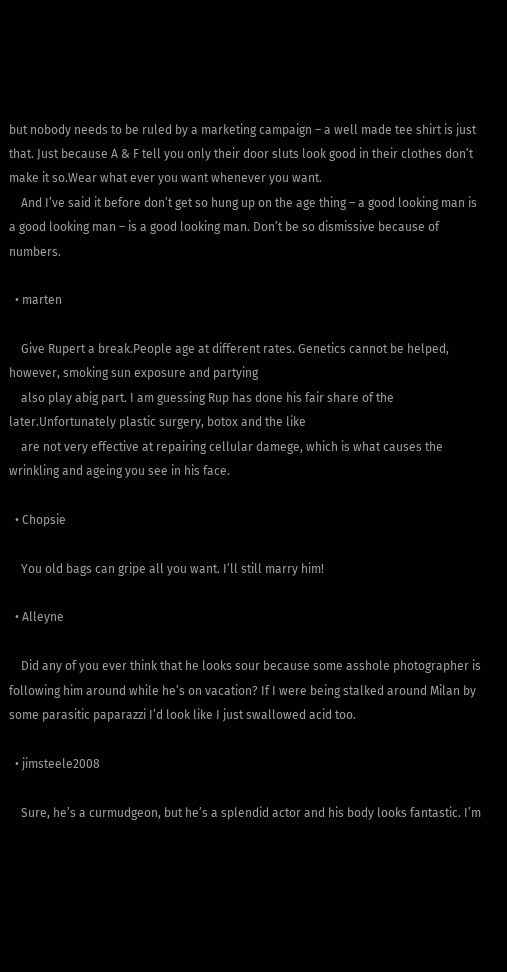but nobody needs to be ruled by a marketing campaign – a well made tee shirt is just that. Just because A & F tell you only their door sluts look good in their clothes don’t make it so.Wear what ever you want whenever you want.
    And I’ve said it before don’t get so hung up on the age thing – a good looking man is a good looking man – is a good looking man. Don’t be so dismissive because of numbers.

  • marten

    Give Rupert a break.People age at different rates. Genetics cannot be helped, however, smoking sun exposure and partying
    also play abig part. I am guessing Rup has done his fair share of the later.Unfortunately plastic surgery, botox and the like
    are not very effective at repairing cellular damege, which is what causes the wrinkling and ageing you see in his face.

  • Chopsie

    You old bags can gripe all you want. I’ll still marry him!

  • Alleyne

    Did any of you ever think that he looks sour because some asshole photographer is following him around while he’s on vacation? If I were being stalked around Milan by some parasitic paparazzi I’d look like I just swallowed acid too.

  • jimsteele2008

    Sure, he’s a curmudgeon, but he’s a splendid actor and his body looks fantastic. I’m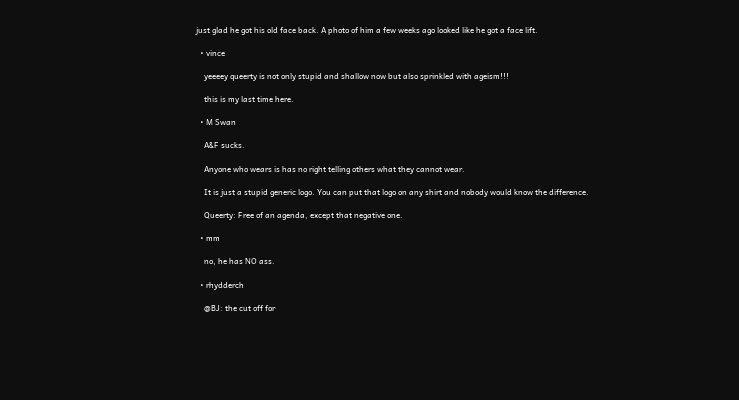just glad he got his old face back. A photo of him a few weeks ago looked like he got a face lift.

  • vince

    yeeeey queerty is not only stupid and shallow now but also sprinkled with ageism!!!

    this is my last time here.

  • M Swan

    A&F sucks.

    Anyone who wears is has no right telling others what they cannot wear.

    It is just a stupid generic logo. You can put that logo on any shirt and nobody would know the difference.

    Queerty: Free of an agenda, except that negative one.

  • mm

    no, he has NO ass.

  • rhydderch

    @BJ: the cut off for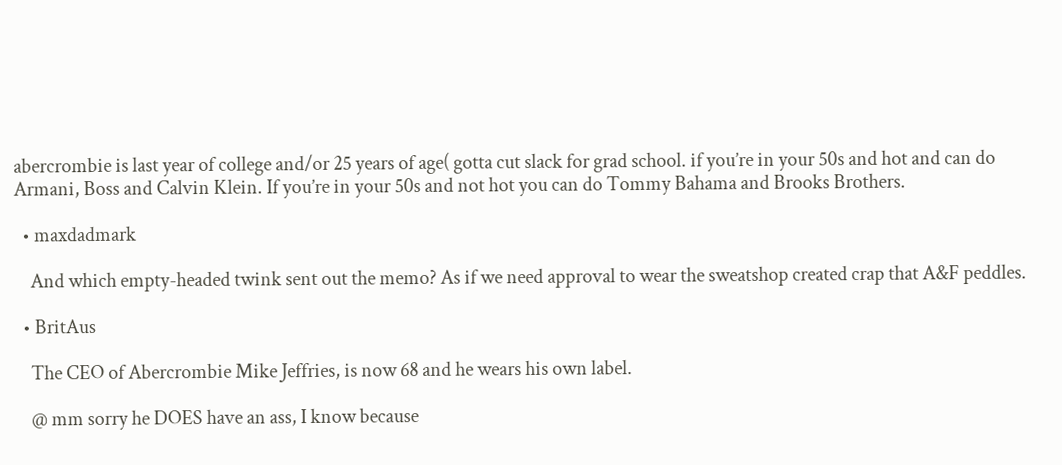abercrombie is last year of college and/or 25 years of age( gotta cut slack for grad school. if you’re in your 50s and hot and can do Armani, Boss and Calvin Klein. If you’re in your 50s and not hot you can do Tommy Bahama and Brooks Brothers.

  • maxdadmark

    And which empty-headed twink sent out the memo? As if we need approval to wear the sweatshop created crap that A&F peddles.

  • BritAus

    The CEO of Abercrombie Mike Jeffries, is now 68 and he wears his own label.

    @ mm sorry he DOES have an ass, I know because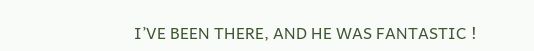I’VE BEEN THERE, AND HE WAS FANTASTIC !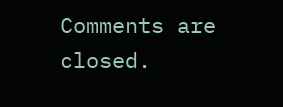Comments are closed.